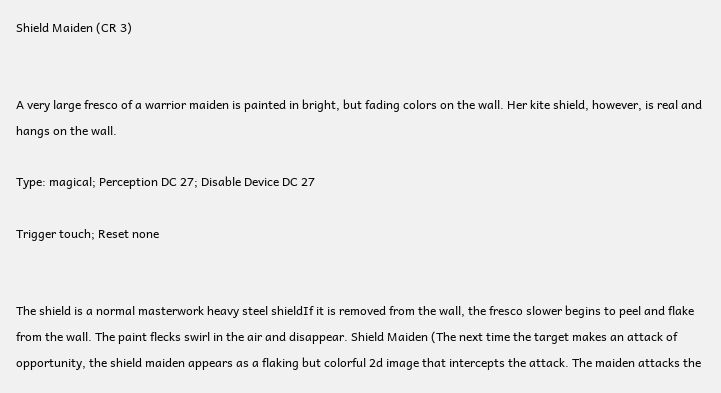Shield Maiden (CR 3)


A very large fresco of a warrior maiden is painted in bright, but fading colors on the wall. Her kite shield, however, is real and hangs on the wall.

Type: magical; Perception DC 27; Disable Device DC 27

Trigger touch; Reset none


The shield is a normal masterwork heavy steel shieldIf it is removed from the wall, the fresco slower begins to peel and flake from the wall. The paint flecks swirl in the air and disappear. Shield Maiden (The next time the target makes an attack of opportunity, the shield maiden appears as a flaking but colorful 2d image that intercepts the attack. The maiden attacks the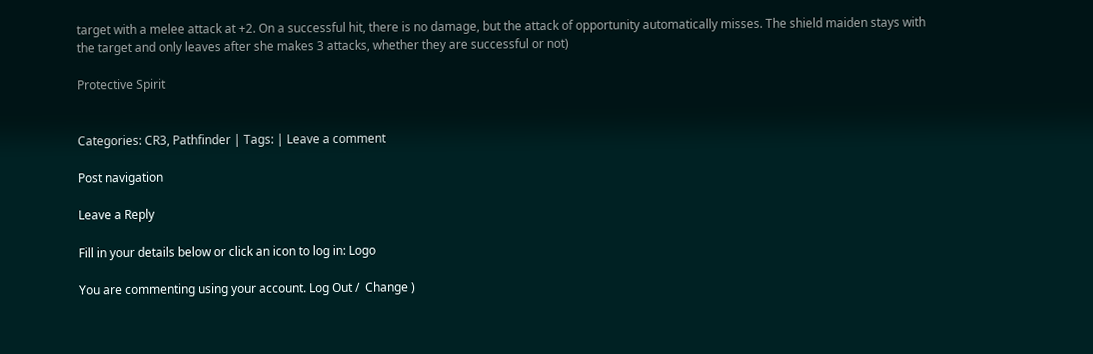target with a melee attack at +2. On a successful hit, there is no damage, but the attack of opportunity automatically misses. The shield maiden stays with the target and only leaves after she makes 3 attacks, whether they are successful or not)

Protective Spirit


Categories: CR3, Pathfinder | Tags: | Leave a comment

Post navigation

Leave a Reply

Fill in your details below or click an icon to log in: Logo

You are commenting using your account. Log Out /  Change )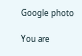Google photo

You are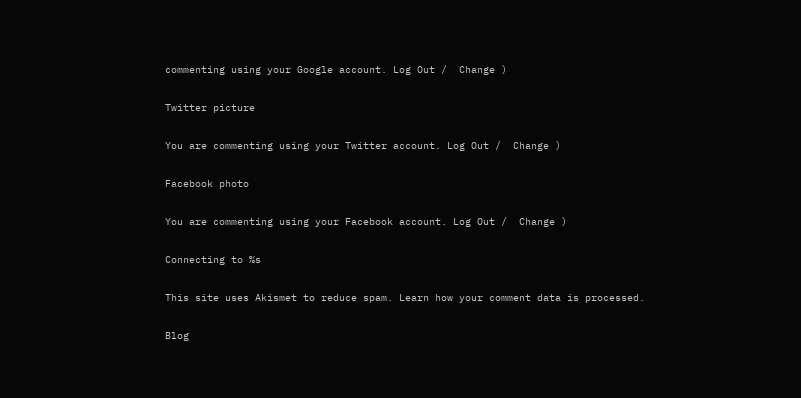commenting using your Google account. Log Out /  Change )

Twitter picture

You are commenting using your Twitter account. Log Out /  Change )

Facebook photo

You are commenting using your Facebook account. Log Out /  Change )

Connecting to %s

This site uses Akismet to reduce spam. Learn how your comment data is processed.

Blog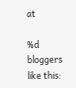at

%d bloggers like this: